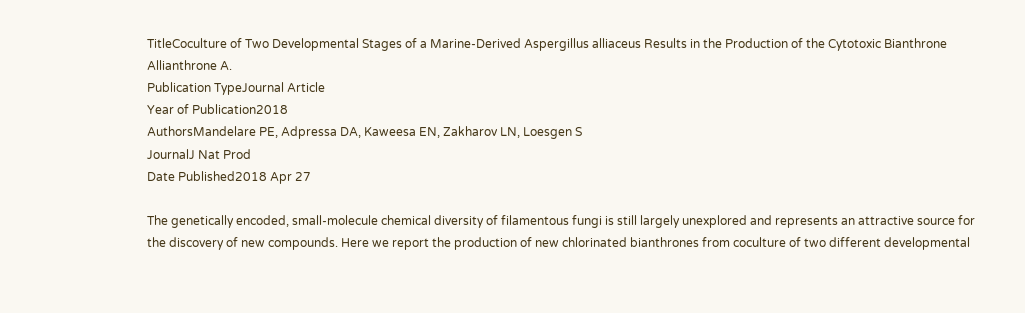TitleCoculture of Two Developmental Stages of a Marine-Derived Aspergillus alliaceus Results in the Production of the Cytotoxic Bianthrone Allianthrone A.
Publication TypeJournal Article
Year of Publication2018
AuthorsMandelare PE, Adpressa DA, Kaweesa EN, Zakharov LN, Loesgen S
JournalJ Nat Prod
Date Published2018 Apr 27

The genetically encoded, small-molecule chemical diversity of filamentous fungi is still largely unexplored and represents an attractive source for the discovery of new compounds. Here we report the production of new chlorinated bianthrones from coculture of two different developmental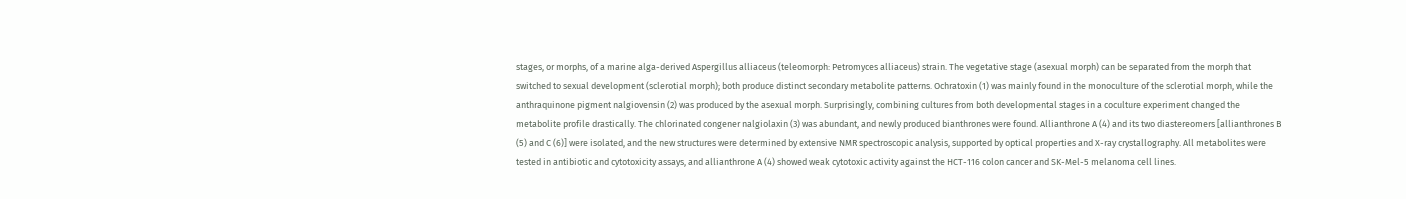stages, or morphs, of a marine alga-derived Aspergillus alliaceus (teleomorph: Petromyces alliaceus) strain. The vegetative stage (asexual morph) can be separated from the morph that switched to sexual development (sclerotial morph); both produce distinct secondary metabolite patterns. Ochratoxin (1) was mainly found in the monoculture of the sclerotial morph, while the anthraquinone pigment nalgiovensin (2) was produced by the asexual morph. Surprisingly, combining cultures from both developmental stages in a coculture experiment changed the metabolite profile drastically. The chlorinated congener nalgiolaxin (3) was abundant, and newly produced bianthrones were found. Allianthrone A (4) and its two diastereomers [allianthrones B (5) and C (6)] were isolated, and the new structures were determined by extensive NMR spectroscopic analysis, supported by optical properties and X-ray crystallography. All metabolites were tested in antibiotic and cytotoxicity assays, and allianthrone A (4) showed weak cytotoxic activity against the HCT-116 colon cancer and SK-Mel-5 melanoma cell lines.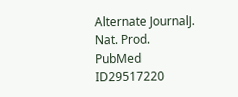Alternate JournalJ. Nat. Prod.
PubMed ID29517220